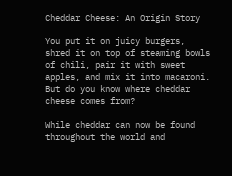Cheddar Cheese: An Origin Story

You put it on juicy burgers, shred it on top of steaming bowls of chili, pair it with sweet apples, and mix it into macaroni. But do you know where cheddar cheese comes from?

While cheddar can now be found throughout the world and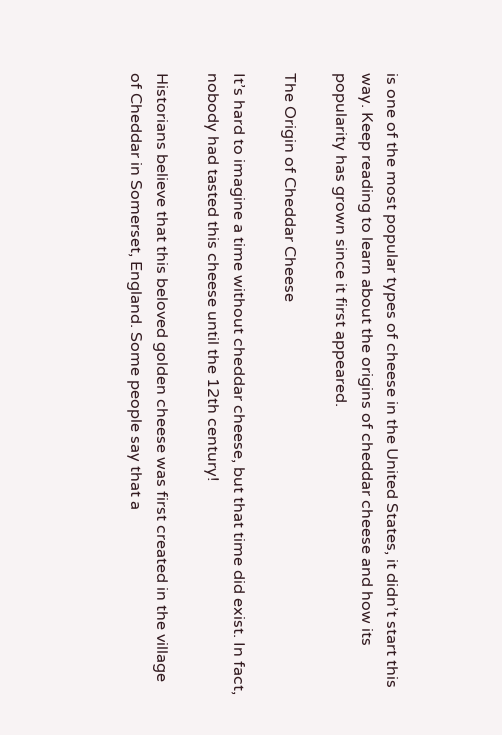is one of the most popular types of cheese in the United States, it didn’t start this way. Keep reading to learn about the origins of cheddar cheese and how its popularity has grown since it first appeared.

The Origin of Cheddar Cheese

It’s hard to imagine a time without cheddar cheese, but that time did exist. In fact, nobody had tasted this cheese until the 12th century!

Historians believe that this beloved golden cheese was first created in the village of Cheddar in Somerset, England. Some people say that a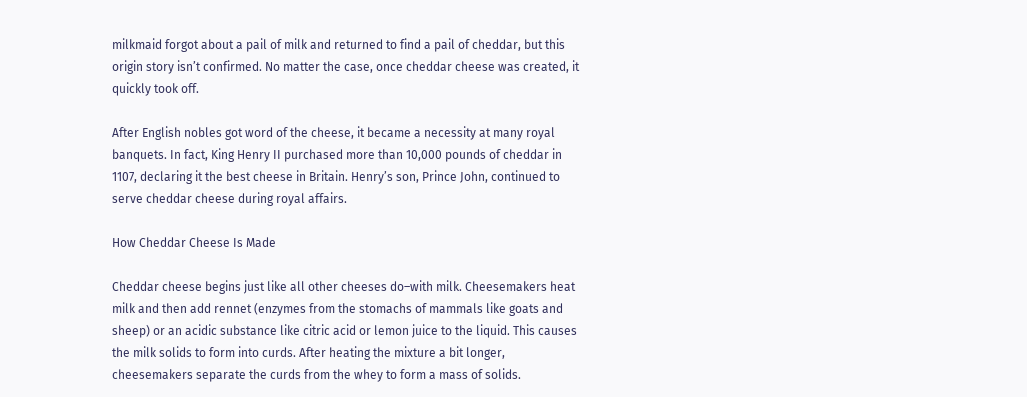milkmaid forgot about a pail of milk and returned to find a pail of cheddar, but this origin story isn’t confirmed. No matter the case, once cheddar cheese was created, it quickly took off.

After English nobles got word of the cheese, it became a necessity at many royal banquets. In fact, King Henry II purchased more than 10,000 pounds of cheddar in 1107, declaring it the best cheese in Britain. Henry’s son, Prince John, continued to serve cheddar cheese during royal affairs.

How Cheddar Cheese Is Made

Cheddar cheese begins just like all other cheeses do–with milk. Cheesemakers heat milk and then add rennet (enzymes from the stomachs of mammals like goats and sheep) or an acidic substance like citric acid or lemon juice to the liquid. This causes the milk solids to form into curds. After heating the mixture a bit longer, cheesemakers separate the curds from the whey to form a mass of solids.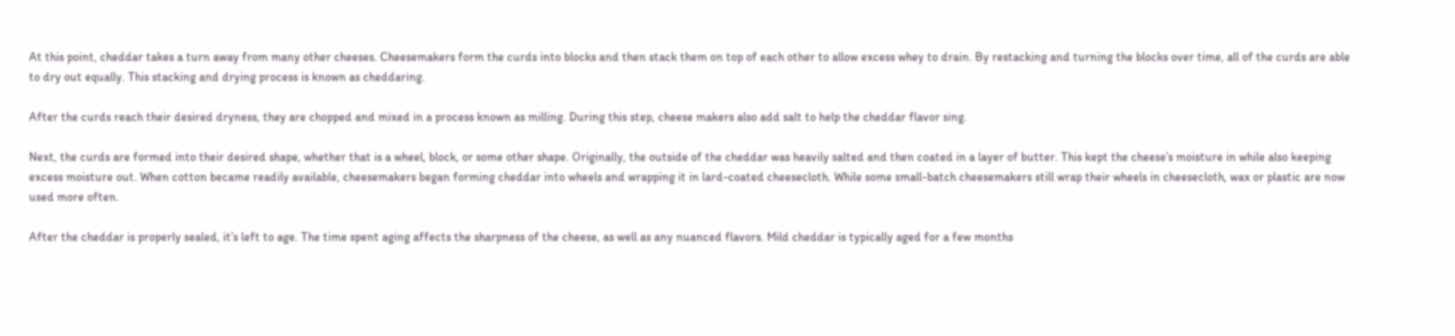At this point, cheddar takes a turn away from many other cheeses. Cheesemakers form the curds into blocks and then stack them on top of each other to allow excess whey to drain. By restacking and turning the blocks over time, all of the curds are able to dry out equally. This stacking and drying process is known as cheddaring.

After the curds reach their desired dryness, they are chopped and mixed in a process known as milling. During this step, cheese makers also add salt to help the cheddar flavor sing.

Next, the curds are formed into their desired shape, whether that is a wheel, block, or some other shape. Originally, the outside of the cheddar was heavily salted and then coated in a layer of butter. This kept the cheese’s moisture in while also keeping excess moisture out. When cotton became readily available, cheesemakers began forming cheddar into wheels and wrapping it in lard-coated cheesecloth. While some small-batch cheesemakers still wrap their wheels in cheesecloth, wax or plastic are now used more often.

After the cheddar is properly sealed, it’s left to age. The time spent aging affects the sharpness of the cheese, as well as any nuanced flavors. Mild cheddar is typically aged for a few months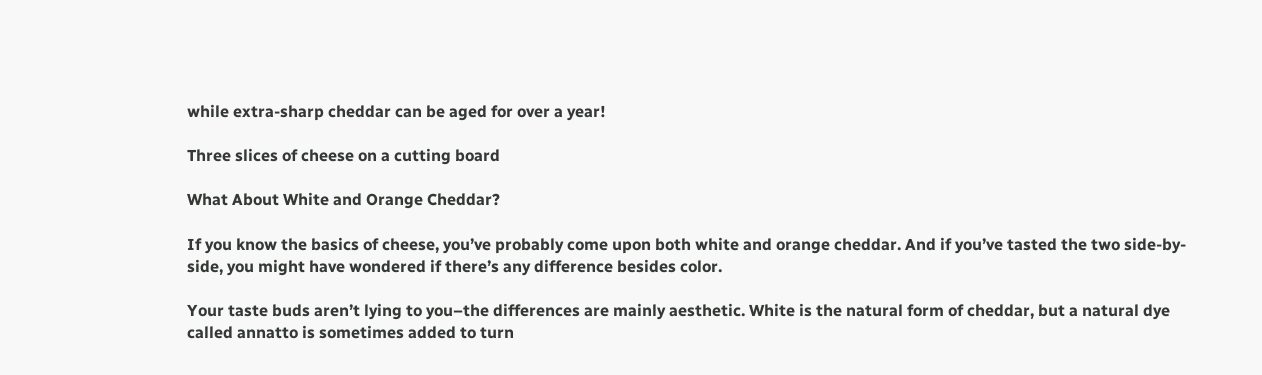while extra-sharp cheddar can be aged for over a year!

Three slices of cheese on a cutting board

What About White and Orange Cheddar?

If you know the basics of cheese, you’ve probably come upon both white and orange cheddar. And if you’ve tasted the two side-by-side, you might have wondered if there’s any difference besides color.

Your taste buds aren’t lying to you–the differences are mainly aesthetic. White is the natural form of cheddar, but a natural dye called annatto is sometimes added to turn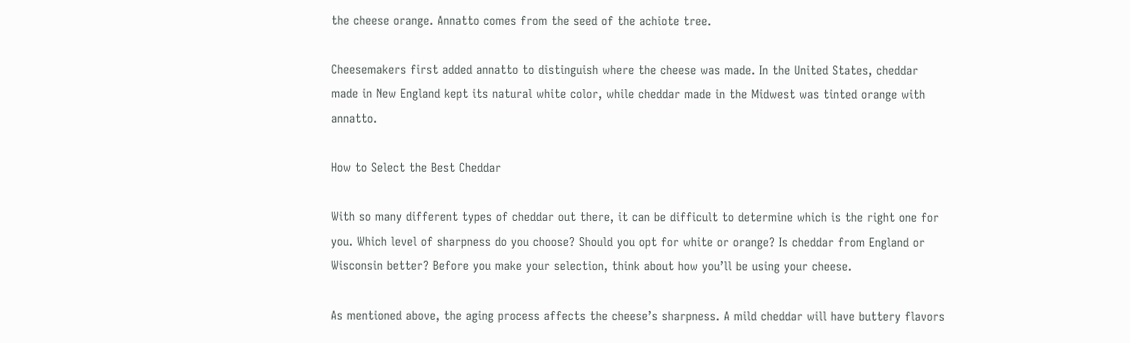the cheese orange. Annatto comes from the seed of the achiote tree.

Cheesemakers first added annatto to distinguish where the cheese was made. In the United States, cheddar made in New England kept its natural white color, while cheddar made in the Midwest was tinted orange with annatto.

How to Select the Best Cheddar

With so many different types of cheddar out there, it can be difficult to determine which is the right one for you. Which level of sharpness do you choose? Should you opt for white or orange? Is cheddar from England or Wisconsin better? Before you make your selection, think about how you’ll be using your cheese.

As mentioned above, the aging process affects the cheese’s sharpness. A mild cheddar will have buttery flavors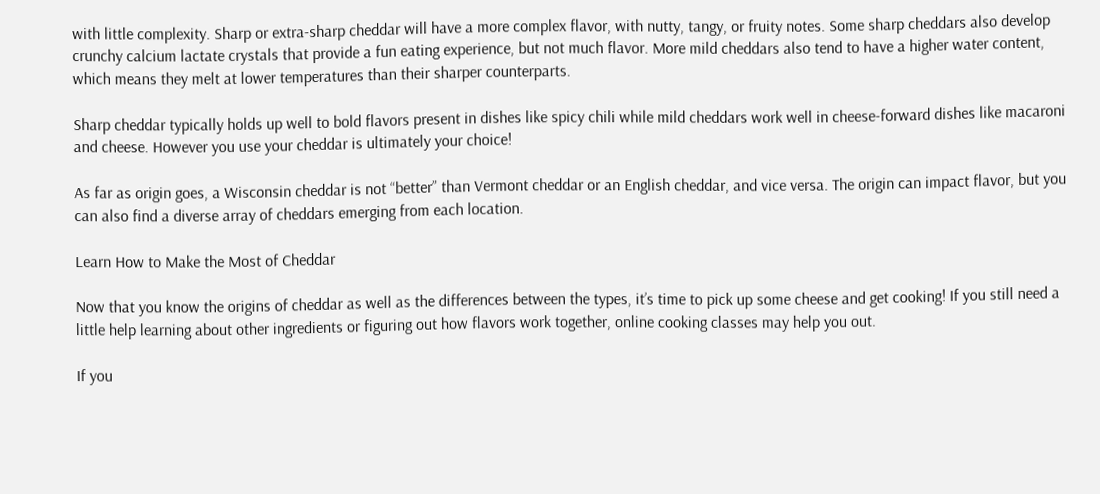with little complexity. Sharp or extra-sharp cheddar will have a more complex flavor, with nutty, tangy, or fruity notes. Some sharp cheddars also develop crunchy calcium lactate crystals that provide a fun eating experience, but not much flavor. More mild cheddars also tend to have a higher water content, which means they melt at lower temperatures than their sharper counterparts.

Sharp cheddar typically holds up well to bold flavors present in dishes like spicy chili while mild cheddars work well in cheese-forward dishes like macaroni and cheese. However you use your cheddar is ultimately your choice!

As far as origin goes, a Wisconsin cheddar is not “better” than Vermont cheddar or an English cheddar, and vice versa. The origin can impact flavor, but you can also find a diverse array of cheddars emerging from each location.

Learn How to Make the Most of Cheddar

Now that you know the origins of cheddar as well as the differences between the types, it’s time to pick up some cheese and get cooking! If you still need a little help learning about other ingredients or figuring out how flavors work together, online cooking classes may help you out.

If you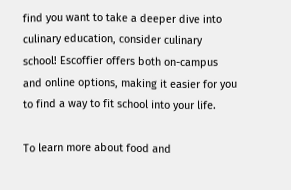find you want to take a deeper dive into culinary education, consider culinary school! Escoffier offers both on-campus and online options, making it easier for you to find a way to fit school into your life.

To learn more about food and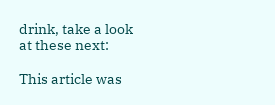drink, take a look at these next:

This article was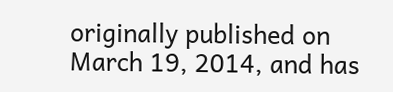originally published on March 19, 2014, and has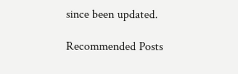since been updated.

Recommended Posts